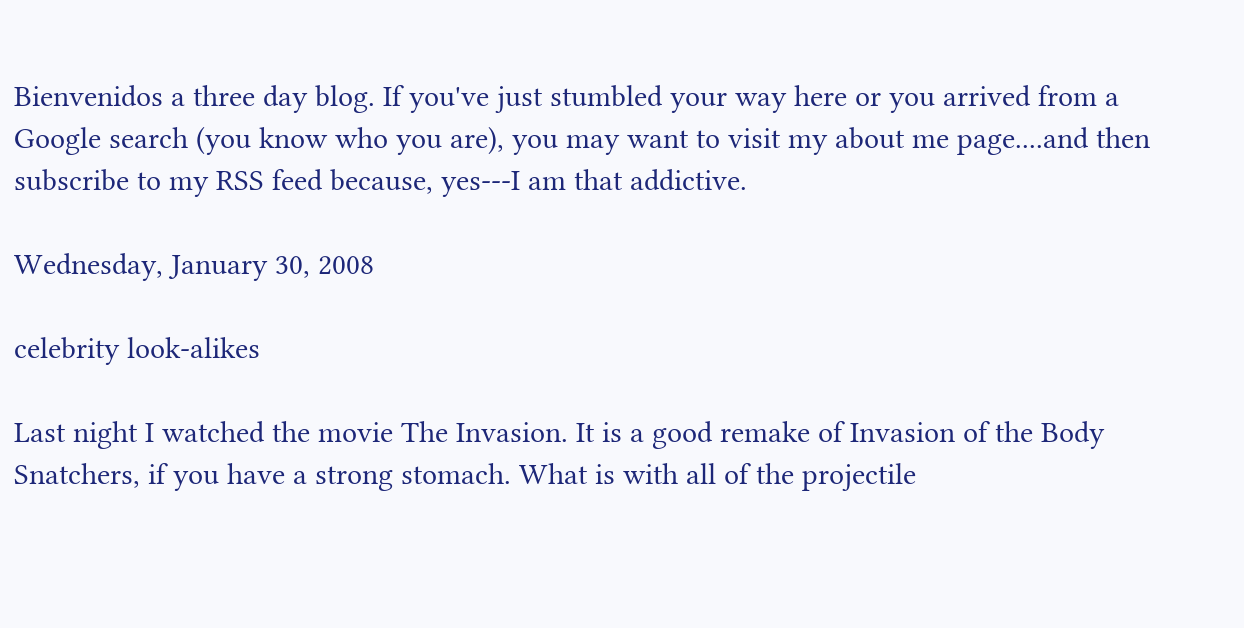Bienvenidos a three day blog. If you've just stumbled your way here or you arrived from a Google search (you know who you are), you may want to visit my about me page....and then subscribe to my RSS feed because, yes---I am that addictive.

Wednesday, January 30, 2008

celebrity look-alikes

Last night I watched the movie The Invasion. It is a good remake of Invasion of the Body Snatchers, if you have a strong stomach. What is with all of the projectile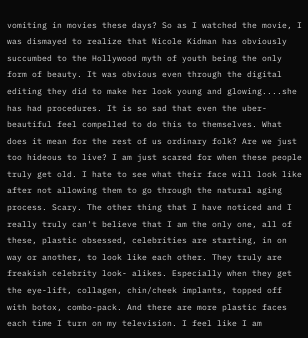vomiting in movies these days? So as I watched the movie, I was dismayed to realize that Nicole Kidman has obviously succumbed to the Hollywood myth of youth being the only form of beauty. It was obvious even through the digital editing they did to make her look young and glowing....she has had procedures. It is so sad that even the uber-beautiful feel compelled to do this to themselves. What does it mean for the rest of us ordinary folk? Are we just too hideous to live? I am just scared for when these people truly get old. I hate to see what their face will look like after not allowing them to go through the natural aging process. Scary. The other thing that I have noticed and I really truly can't believe that I am the only one, all of these, plastic obsessed, celebrities are starting, in on way or another, to look like each other. They truly are freakish celebrity look- alikes. Especially when they get the eye-lift, collagen, chin/cheek implants, topped off with botox, combo-pack. And there are more plastic faces each time I turn on my television. I feel like I am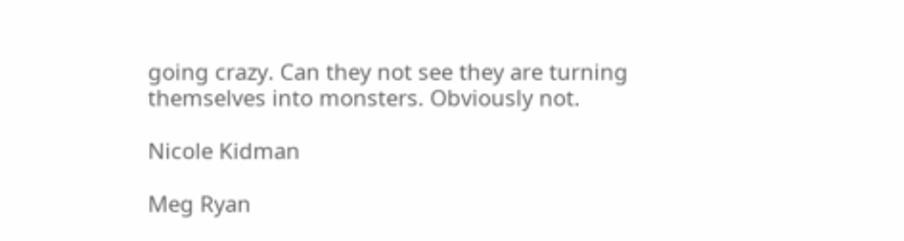going crazy. Can they not see they are turning themselves into monsters. Obviously not.

Nicole Kidman

Meg Ryan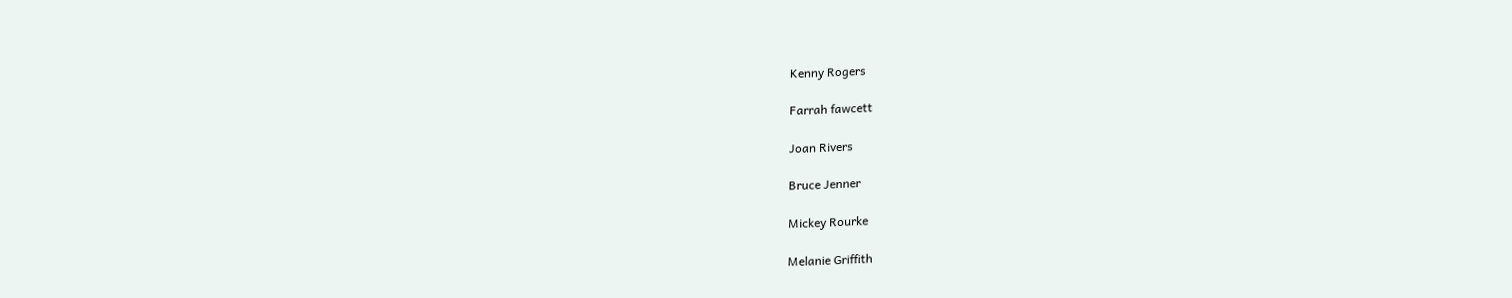Kenny Rogers

Farrah fawcett

Joan Rivers

Bruce Jenner

Mickey Rourke

Melanie Griffith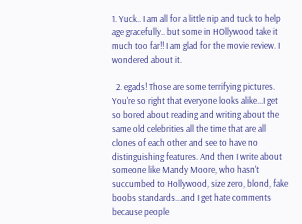1. Yuck.. I am all for a little nip and tuck to help age gracefully.. but some in HOllywood take it much too far!! I am glad for the movie review. I wondered about it.

  2. egads! Those are some terrifying pictures. You're so right that everyone looks alike...I get so bored about reading and writing about the same old celebrities all the time that are all clones of each other and see to have no distinguishing features. And then I write about someone like Mandy Moore, who hasn't succumbed to Hollywood, size zero, blond, fake boobs standards...and I get hate comments because people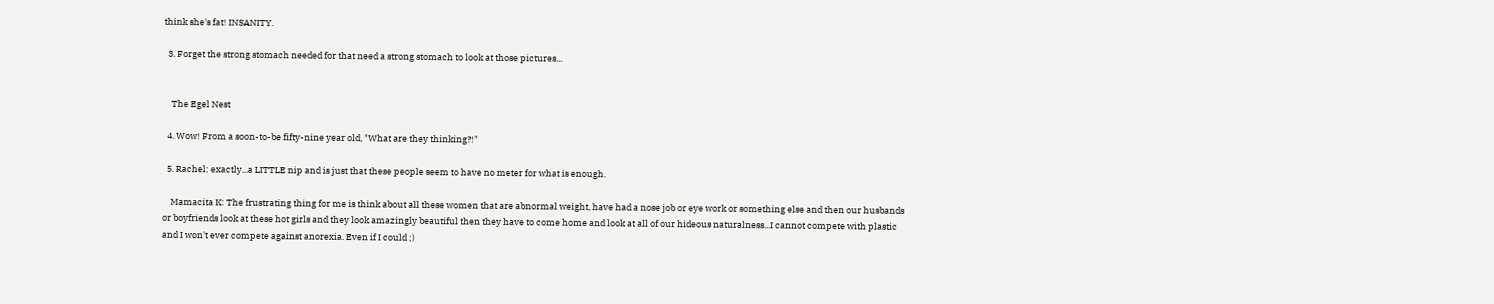think she's fat! INSANITY.

  3. Forget the strong stomach needed for that need a strong stomach to look at those pictures...


    The Egel Nest

  4. Wow! From a soon-to-be fifty-nine year old, "What are they thinking?!"

  5. Rachel: exactly...a LITTLE nip and is just that these people seem to have no meter for what is enough.

    Mamacita K: The frustrating thing for me is think about all these women that are abnormal weight, have had a nose job or eye work or something else and then our husbands or boyfriends look at these hot girls and they look amazingly beautiful then they have to come home and look at all of our hideous naturalness...I cannot compete with plastic and I won't ever compete against anorexia. Even if I could ;)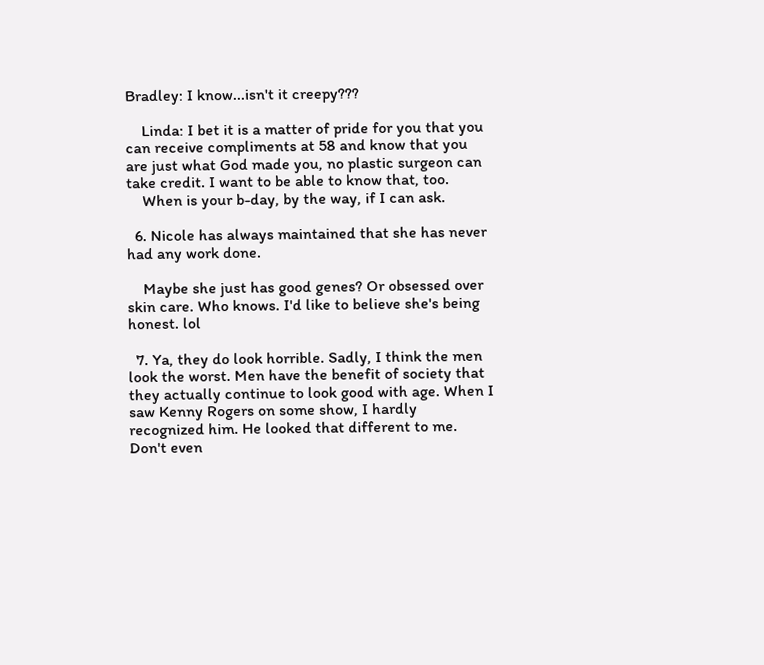Bradley: I know...isn't it creepy???

    Linda: I bet it is a matter of pride for you that you can receive compliments at 58 and know that you are just what God made you, no plastic surgeon can take credit. I want to be able to know that, too.
    When is your b-day, by the way, if I can ask.

  6. Nicole has always maintained that she has never had any work done.

    Maybe she just has good genes? Or obsessed over skin care. Who knows. I'd like to believe she's being honest. lol

  7. Ya, they do look horrible. Sadly, I think the men look the worst. Men have the benefit of society that they actually continue to look good with age. When I saw Kenny Rogers on some show, I hardly recognized him. He looked that different to me. Don't even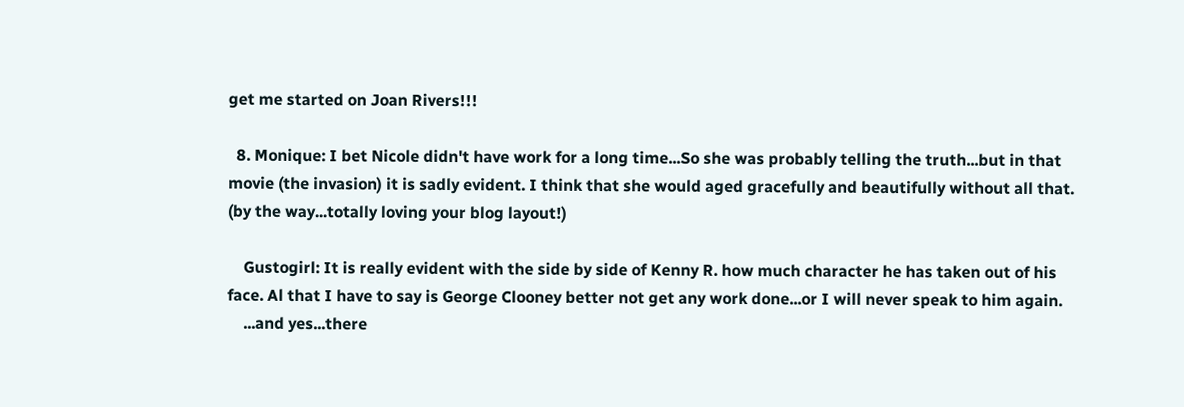get me started on Joan Rivers!!!

  8. Monique: I bet Nicole didn't have work for a long time...So she was probably telling the truth...but in that movie (the invasion) it is sadly evident. I think that she would aged gracefully and beautifully without all that. (by the way...totally loving your blog layout!)

    Gustogirl: It is really evident with the side by side of Kenny R. how much character he has taken out of his face. Al that I have to say is George Clooney better not get any work done...or I will never speak to him again.
    ...and yes...there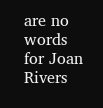are no words for Joan Rivers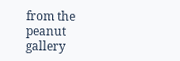from the peanut gallery